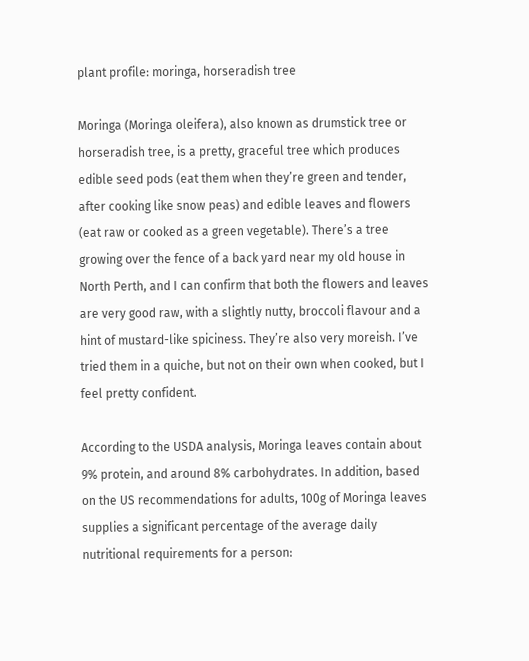plant profile: moringa, horseradish tree

Moringa (Moringa oleifera), also known as drumstick tree or horseradish tree, is a pretty, graceful tree which produces edible seed pods (eat them when they’re green and tender, after cooking like snow peas) and edible leaves and flowers (eat raw or cooked as a green vegetable). There’s a tree growing over the fence of a back yard near my old house in North Perth, and I can confirm that both the flowers and leaves are very good raw, with a slightly nutty, broccoli flavour and a hint of mustard-like spiciness. They’re also very moreish. I’ve tried them in a quiche, but not on their own when cooked, but I feel pretty confident.

According to the USDA analysis, Moringa leaves contain about 9% protein, and around 8% carbohydrates. In addition, based on the US recommendations for adults, 100g of Moringa leaves supplies a significant percentage of the average daily nutritional requirements for a person: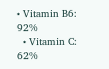• Vitamin B6: 92%
  • Vitamin C: 62%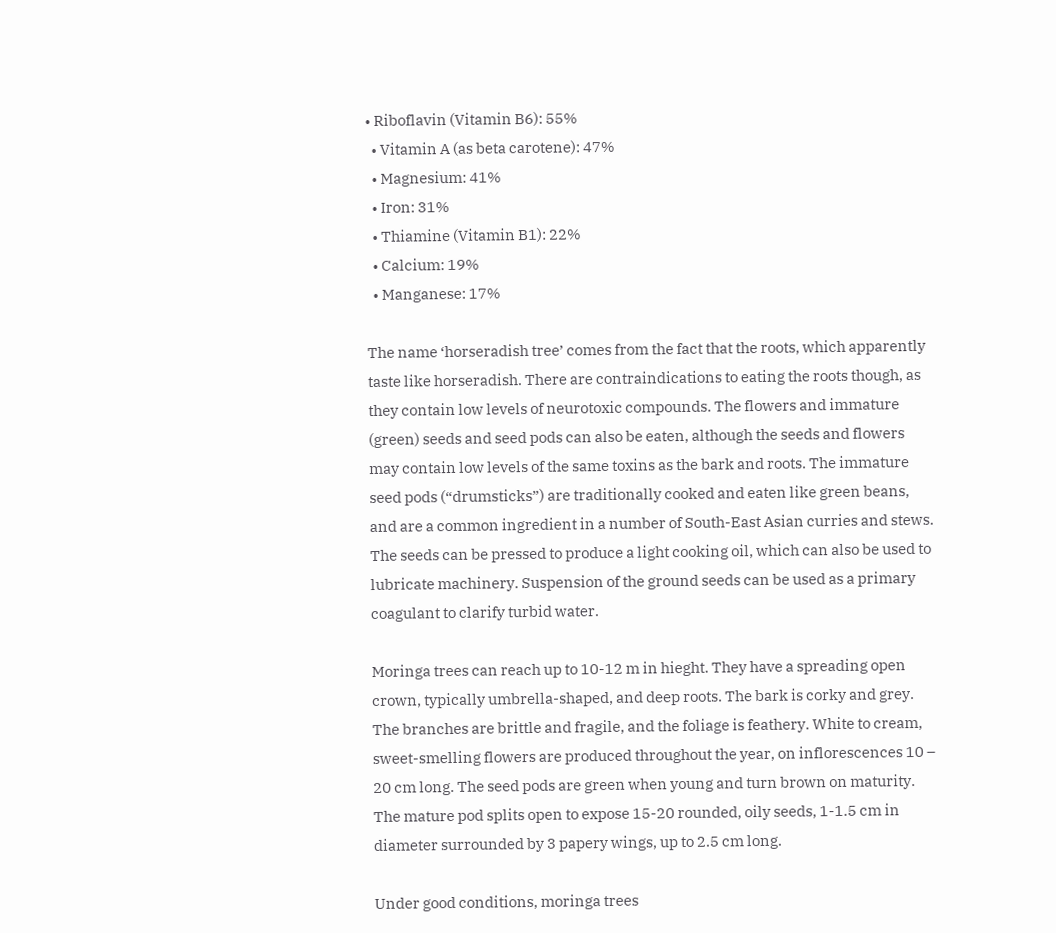• Riboflavin (Vitamin B6): 55%
  • Vitamin A (as beta carotene): 47%
  • Magnesium: 41%
  • Iron: 31%
  • Thiamine (Vitamin B1): 22%
  • Calcium: 19%
  • Manganese: 17%

The name ‘horseradish tree’ comes from the fact that the roots, which apparently taste like horseradish. There are contraindications to eating the roots though, as they contain low levels of neurotoxic compounds. The flowers and immature (green) seeds and seed pods can also be eaten, although the seeds and flowers may contain low levels of the same toxins as the bark and roots. The immature seed pods (“drumsticks”) are traditionally cooked and eaten like green beans, and are a common ingredient in a number of South-East Asian curries and stews. The seeds can be pressed to produce a light cooking oil, which can also be used to lubricate machinery. Suspension of the ground seeds can be used as a primary coagulant to clarify turbid water.

Moringa trees can reach up to 10-12 m in hieght. They have a spreading open crown, typically umbrella-shaped, and deep roots. The bark is corky and grey. The branches are brittle and fragile, and the foliage is feathery. White to cream, sweet-smelling flowers are produced throughout the year, on inflorescences 10 – 20 cm long. The seed pods are green when young and turn brown on maturity. The mature pod splits open to expose 15-20 rounded, oily seeds, 1-1.5 cm in diameter surrounded by 3 papery wings, up to 2.5 cm long.

Under good conditions, moringa trees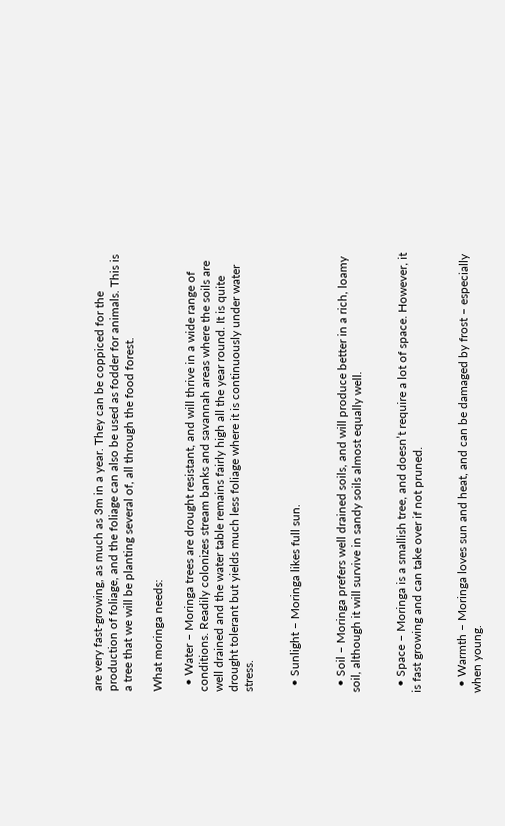are very fast-growing, as much as 3m in a year. They can be coppiced for the production of foliage, and the foliage can also be used as fodder for animals. This is a tree that we will be planting several of, all through the food forest.

What moringa needs:

  • Water – Moringa trees are drought resistant, and will thrive in a wide range of conditions. Readily colonizes stream banks and savannah areas where the soils are well drained and the water table remains fairly high all the year round. It is quite drought tolerant but yields much less foliage where it is continuously under water stress.


  • Sunlight – Moringa likes full sun.


  • Soil – Moringa prefers well drained soils, and will produce better in a rich, loamy soil, although it will survive in sandy soils almost equally well.


  • Space – Moringa is a smallish tree, and doesn’t require a lot of space. However, it is fast growing and can take over if not pruned.


  • Warmth – Moringa loves sun and heat, and can be damaged by frost – especially when young.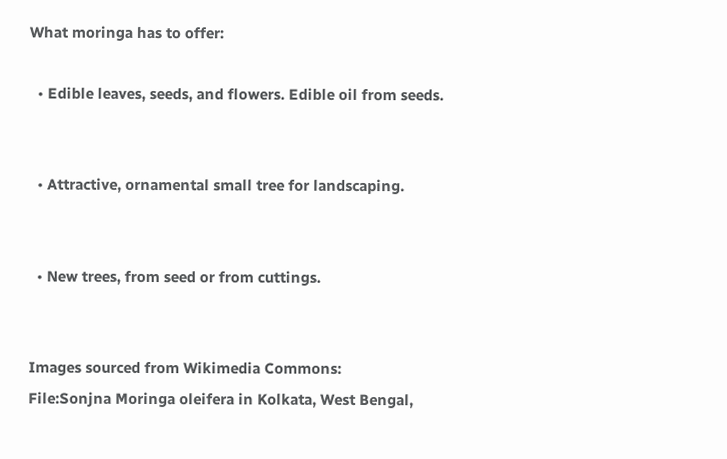What moringa has to offer:

  • Edible leaves, seeds, and flowers. Edible oil from seeds.


  • Attractive, ornamental small tree for landscaping.


  • New trees, from seed or from cuttings.


Images sourced from Wikimedia Commons:
File:Sonjna Moringa oleifera in Kolkata, West Bengal,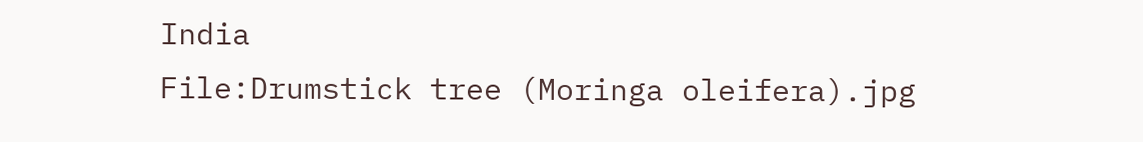India
File:Drumstick tree (Moringa oleifera).jpg